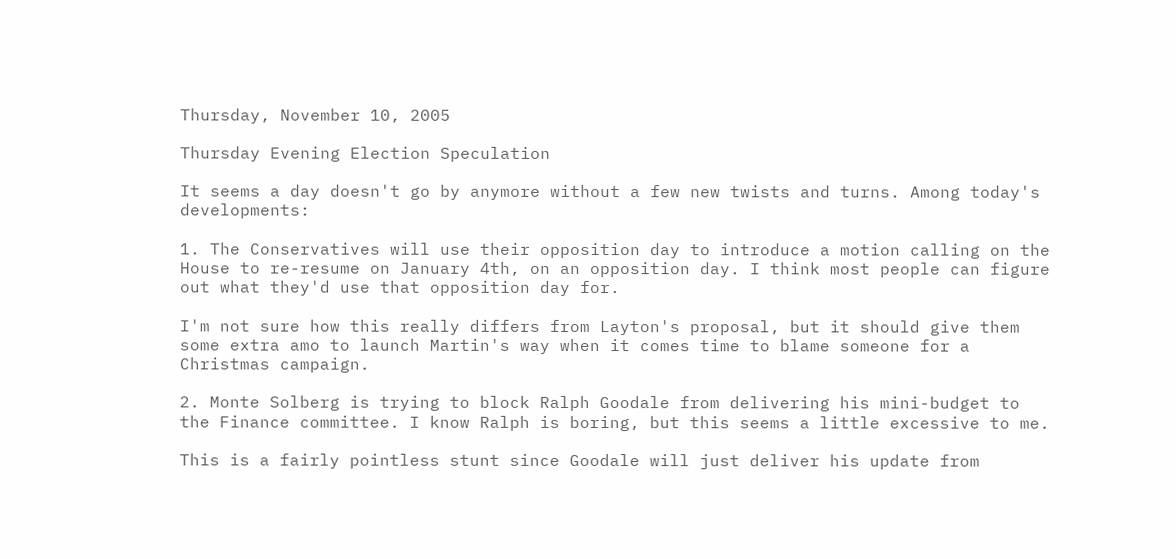Thursday, November 10, 2005

Thursday Evening Election Speculation

It seems a day doesn't go by anymore without a few new twists and turns. Among today's developments:

1. The Conservatives will use their opposition day to introduce a motion calling on the House to re-resume on January 4th, on an opposition day. I think most people can figure out what they'd use that opposition day for.

I'm not sure how this really differs from Layton's proposal, but it should give them some extra amo to launch Martin's way when it comes time to blame someone for a Christmas campaign.

2. Monte Solberg is trying to block Ralph Goodale from delivering his mini-budget to the Finance committee. I know Ralph is boring, but this seems a little excessive to me.

This is a fairly pointless stunt since Goodale will just deliver his update from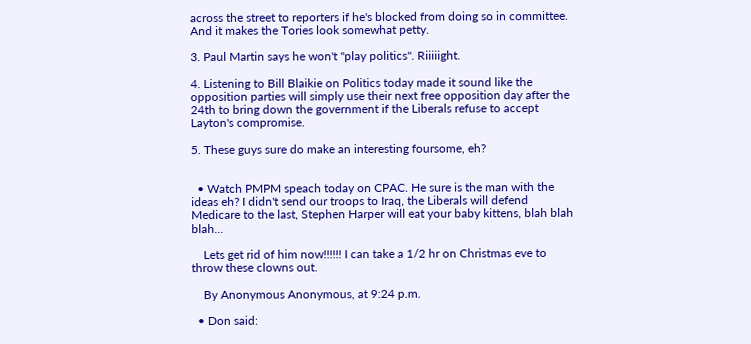across the street to reporters if he's blocked from doing so in committee. And it makes the Tories look somewhat petty.

3. Paul Martin says he won't "play politics". Riiiiight.

4. Listening to Bill Blaikie on Politics today made it sound like the opposition parties will simply use their next free opposition day after the 24th to bring down the government if the Liberals refuse to accept Layton's compromise.

5. These guys sure do make an interesting foursome, eh?


  • Watch PMPM speach today on CPAC. He sure is the man with the ideas eh? I didn't send our troops to Iraq, the Liberals will defend Medicare to the last, Stephen Harper will eat your baby kittens, blah blah blah...

    Lets get rid of him now!!!!!! I can take a 1/2 hr on Christmas eve to throw these clowns out.

    By Anonymous Anonymous, at 9:24 p.m.

  • Don said: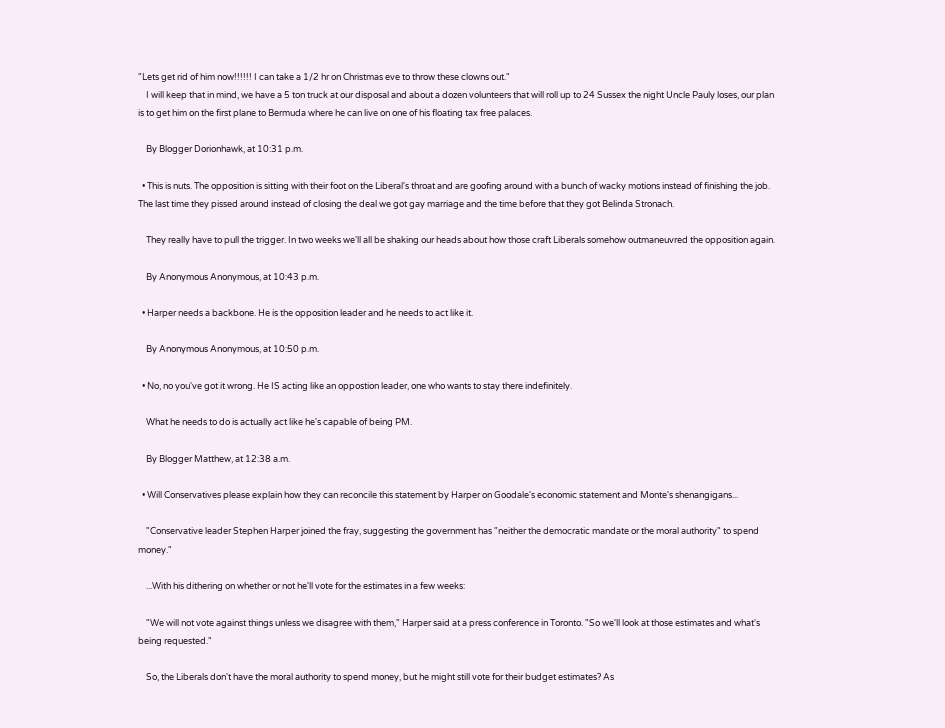"Lets get rid of him now!!!!!! I can take a 1/2 hr on Christmas eve to throw these clowns out."
    I will keep that in mind, we have a 5 ton truck at our disposal and about a dozen volunteers that will roll up to 24 Sussex the night Uncle Pauly loses, our plan is to get him on the first plane to Bermuda where he can live on one of his floating tax free palaces.

    By Blogger Dorionhawk, at 10:31 p.m.

  • This is nuts. The opposition is sitting with their foot on the Liberal's throat and are goofing around with a bunch of wacky motions instead of finishing the job. The last time they pissed around instead of closing the deal we got gay marriage and the time before that they got Belinda Stronach.

    They really have to pull the trigger. In two weeks we'll all be shaking our heads about how those craft Liberals somehow outmaneuvred the opposition again.

    By Anonymous Anonymous, at 10:43 p.m.

  • Harper needs a backbone. He is the opposition leader and he needs to act like it.

    By Anonymous Anonymous, at 10:50 p.m.

  • No, no you've got it wrong. He IS acting like an oppostion leader, one who wants to stay there indefinitely.

    What he needs to do is actually act like he's capable of being PM.

    By Blogger Matthew, at 12:38 a.m.

  • Will Conservatives please explain how they can reconcile this statement by Harper on Goodale's economic statement and Monte's shenangigans...

    "Conservative leader Stephen Harper joined the fray, suggesting the government has "neither the democratic mandate or the moral authority" to spend money."

    ...With his dithering on whether or not he'll vote for the estimates in a few weeks:

    "We will not vote against things unless we disagree with them," Harper said at a press conference in Toronto. "So we'll look at those estimates and what's being requested."

    So, the Liberals don't have the moral authority to spend money, but he might still vote for their budget estimates? As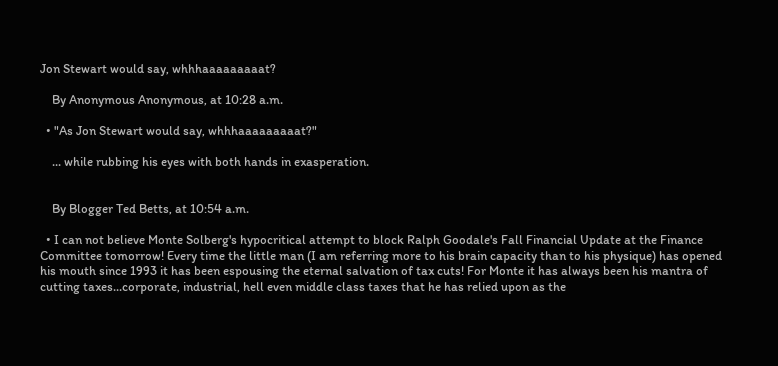Jon Stewart would say, whhhaaaaaaaaat?

    By Anonymous Anonymous, at 10:28 a.m.

  • "As Jon Stewart would say, whhhaaaaaaaaat?"

    ... while rubbing his eyes with both hands in exasperation.


    By Blogger Ted Betts, at 10:54 a.m.

  • I can not believe Monte Solberg's hypocritical attempt to block Ralph Goodale's Fall Financial Update at the Finance Committee tomorrow! Every time the little man (I am referring more to his brain capacity than to his physique) has opened his mouth since 1993 it has been espousing the eternal salvation of tax cuts! For Monte it has always been his mantra of cutting taxes...corporate, industrial, hell even middle class taxes that he has relied upon as the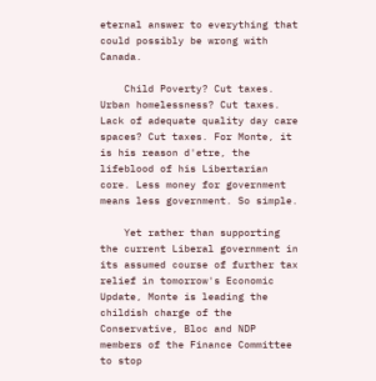eternal answer to everything that could possibly be wrong with Canada.

    Child Poverty? Cut taxes. Urban homelessness? Cut taxes. Lack of adequate quality day care spaces? Cut taxes. For Monte, it is his reason d'etre, the lifeblood of his Libertarian core. Less money for government means less government. So simple.

    Yet rather than supporting the current Liberal government in its assumed course of further tax relief in tomorrow's Economic Update, Monte is leading the childish charge of the Conservative, Bloc and NDP members of the Finance Committee to stop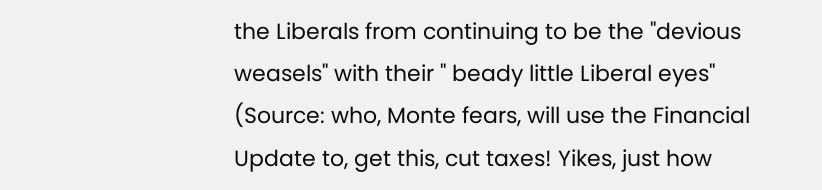the Liberals from continuing to be the "devious weasels" with their " beady little Liberal eyes" (Source: who, Monte fears, will use the Financial Update to, get this, cut taxes! Yikes, just how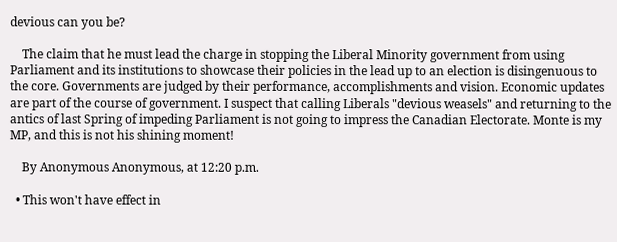devious can you be?

    The claim that he must lead the charge in stopping the Liberal Minority government from using Parliament and its institutions to showcase their policies in the lead up to an election is disingenuous to the core. Governments are judged by their performance, accomplishments and vision. Economic updates are part of the course of government. I suspect that calling Liberals "devious weasels" and returning to the antics of last Spring of impeding Parliament is not going to impress the Canadian Electorate. Monte is my MP, and this is not his shining moment!

    By Anonymous Anonymous, at 12:20 p.m.

  • This won't have effect in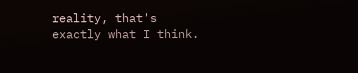reality, that's exactly what I think.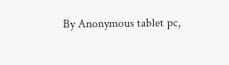By Anonymous tablet pc,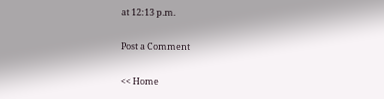at 12:13 p.m.

Post a Comment

<< Home